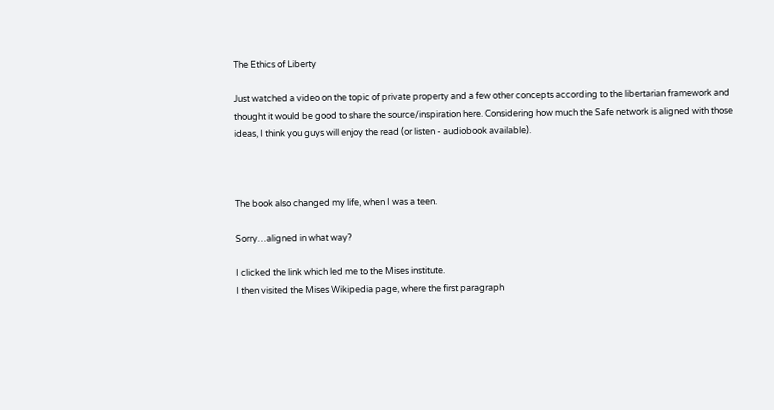The Ethics of Liberty

Just watched a video on the topic of private property and a few other concepts according to the libertarian framework and thought it would be good to share the source/inspiration here. Considering how much the Safe network is aligned with those ideas, I think you guys will enjoy the read (or listen - audiobook available).



The book also changed my life, when I was a teen.

Sorry…aligned in what way?

I clicked the link which led me to the Mises institute.
I then visited the Mises Wikipedia page, where the first paragraph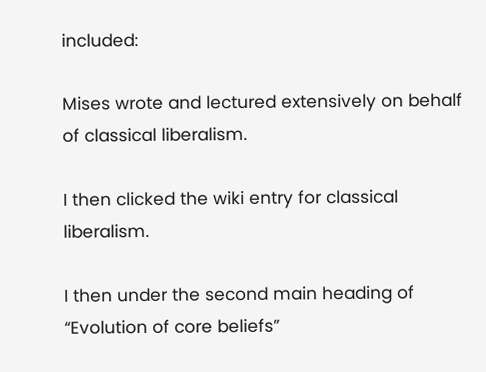included:

Mises wrote and lectured extensively on behalf of classical liberalism.

I then clicked the wiki entry for classical liberalism.

I then under the second main heading of “Evolution of core beliefs”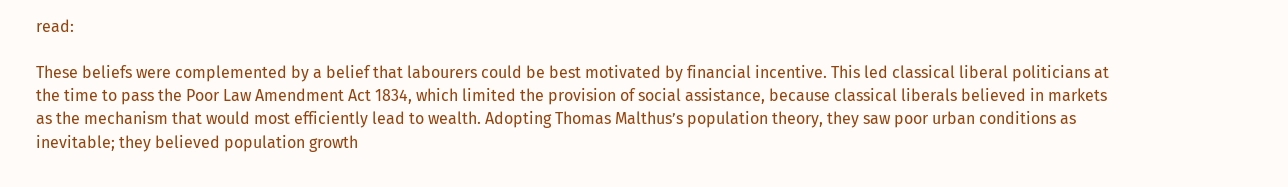read:

These beliefs were complemented by a belief that labourers could be best motivated by financial incentive. This led classical liberal politicians at the time to pass the Poor Law Amendment Act 1834, which limited the provision of social assistance, because classical liberals believed in markets as the mechanism that would most efficiently lead to wealth. Adopting Thomas Malthus’s population theory, they saw poor urban conditions as inevitable; they believed population growth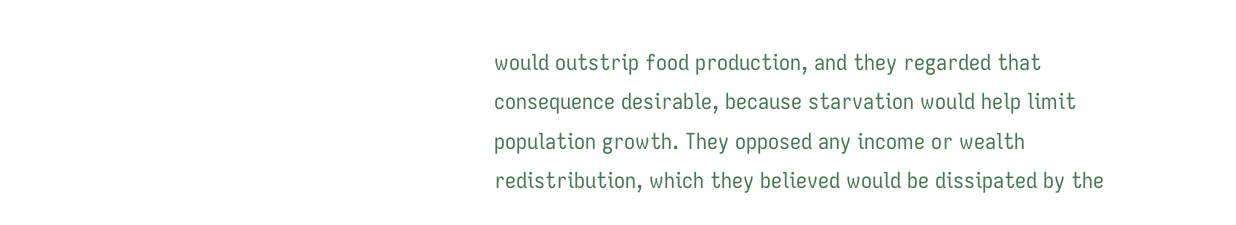would outstrip food production, and they regarded that consequence desirable, because starvation would help limit population growth. They opposed any income or wealth redistribution, which they believed would be dissipated by the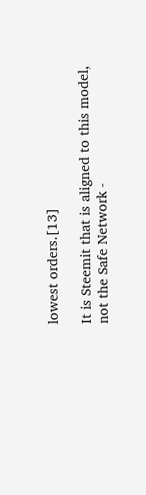lowest orders.[13]

It is Steemit that is aligned to this model, not the Safe Network -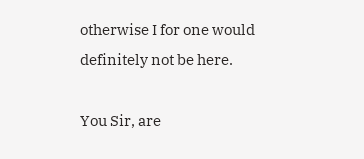otherwise I for one would definitely not be here.

You Sir, are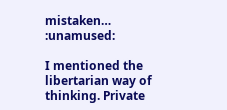mistaken… :unamused:

I mentioned the libertarian way of thinking. Private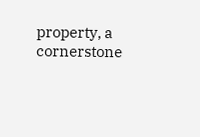property, a cornerstone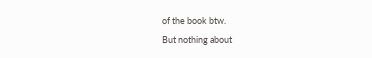of the book btw.
But nothing about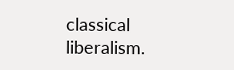classical liberalism.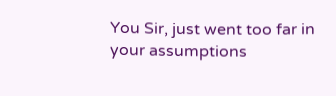You Sir, just went too far in your assumptions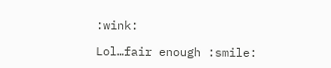:wink:

Lol…fair enough :smile: